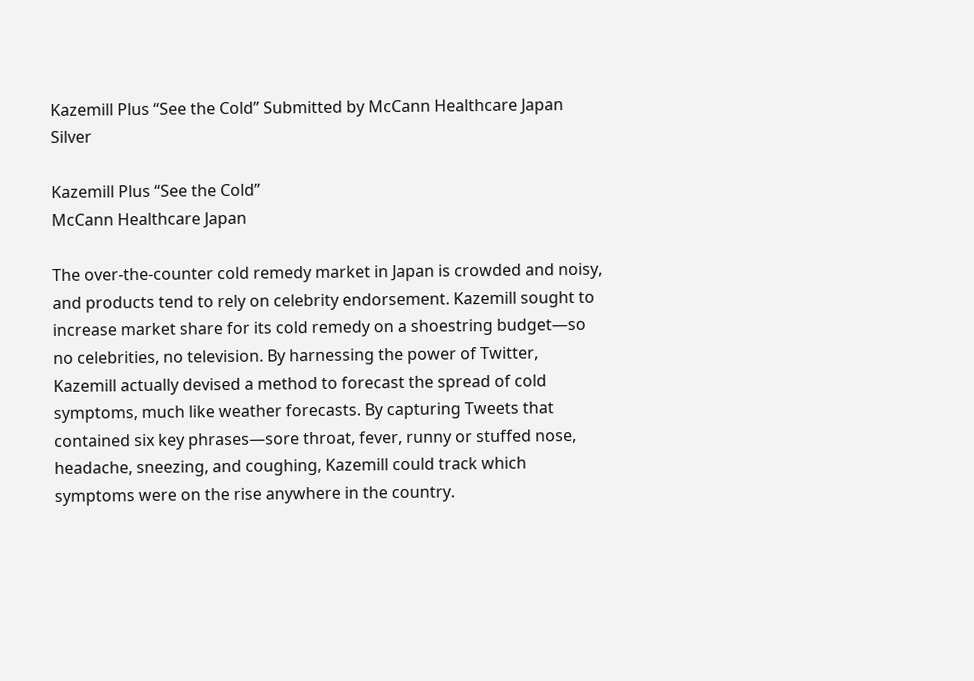Kazemill Plus “See the Cold” Submitted by McCann Healthcare Japan Silver

Kazemill Plus “See the Cold”
McCann Healthcare Japan

The over-the-counter cold remedy market in Japan is crowded and noisy, and products tend to rely on celebrity endorsement. Kazemill sought to increase market share for its cold remedy on a shoestring budget—so no celebrities, no television. By harnessing the power of Twitter, Kazemill actually devised a method to forecast the spread of cold symptoms, much like weather forecasts. By capturing Tweets that contained six key phrases—sore throat, fever, runny or stuffed nose, headache, sneezing, and coughing, Kazemill could track which symptoms were on the rise anywhere in the country.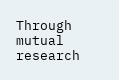Through mutual research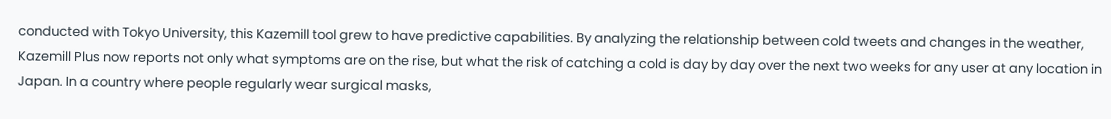conducted with Tokyo University, this Kazemill tool grew to have predictive capabilities. By analyzing the relationship between cold tweets and changes in the weather, Kazemill Plus now reports not only what symptoms are on the rise, but what the risk of catching a cold is day by day over the next two weeks for any user at any location in Japan. In a country where people regularly wear surgical masks,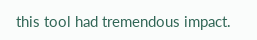this tool had tremendous impact.